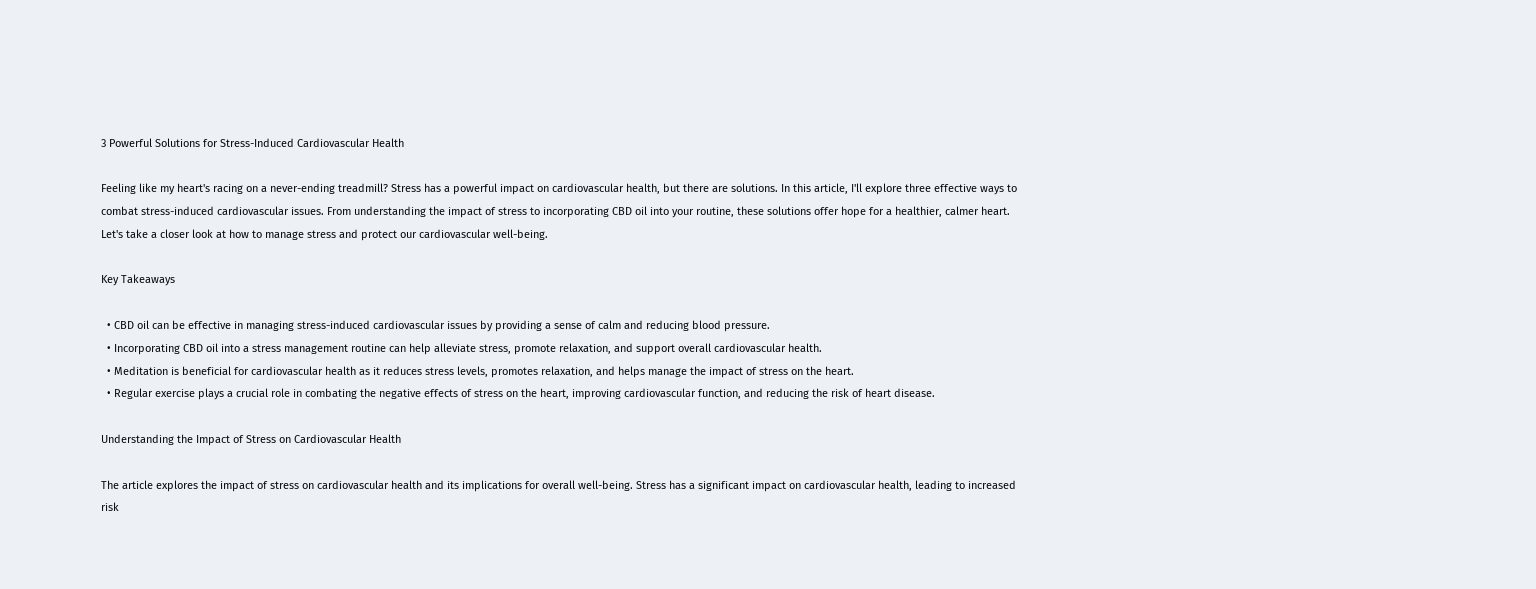3 Powerful Solutions for Stress-Induced Cardiovascular Health

Feeling like my heart's racing on a never-ending treadmill? Stress has a powerful impact on cardiovascular health, but there are solutions. In this article, I'll explore three effective ways to combat stress-induced cardiovascular issues. From understanding the impact of stress to incorporating CBD oil into your routine, these solutions offer hope for a healthier, calmer heart. Let's take a closer look at how to manage stress and protect our cardiovascular well-being.

Key Takeaways

  • CBD oil can be effective in managing stress-induced cardiovascular issues by providing a sense of calm and reducing blood pressure.
  • Incorporating CBD oil into a stress management routine can help alleviate stress, promote relaxation, and support overall cardiovascular health.
  • Meditation is beneficial for cardiovascular health as it reduces stress levels, promotes relaxation, and helps manage the impact of stress on the heart.
  • Regular exercise plays a crucial role in combating the negative effects of stress on the heart, improving cardiovascular function, and reducing the risk of heart disease.

Understanding the Impact of Stress on Cardiovascular Health

The article explores the impact of stress on cardiovascular health and its implications for overall well-being. Stress has a significant impact on cardiovascular health, leading to increased risk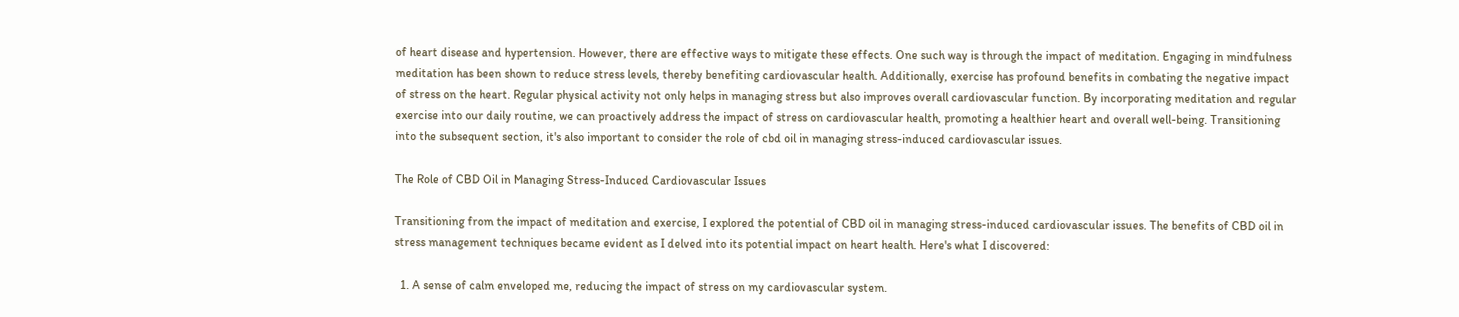of heart disease and hypertension. However, there are effective ways to mitigate these effects. One such way is through the impact of meditation. Engaging in mindfulness meditation has been shown to reduce stress levels, thereby benefiting cardiovascular health. Additionally, exercise has profound benefits in combating the negative impact of stress on the heart. Regular physical activity not only helps in managing stress but also improves overall cardiovascular function. By incorporating meditation and regular exercise into our daily routine, we can proactively address the impact of stress on cardiovascular health, promoting a healthier heart and overall well-being. Transitioning into the subsequent section, it's also important to consider the role of cbd oil in managing stress-induced cardiovascular issues.

The Role of CBD Oil in Managing Stress-Induced Cardiovascular Issues

Transitioning from the impact of meditation and exercise, I explored the potential of CBD oil in managing stress-induced cardiovascular issues. The benefits of CBD oil in stress management techniques became evident as I delved into its potential impact on heart health. Here's what I discovered:

  1. A sense of calm enveloped me, reducing the impact of stress on my cardiovascular system.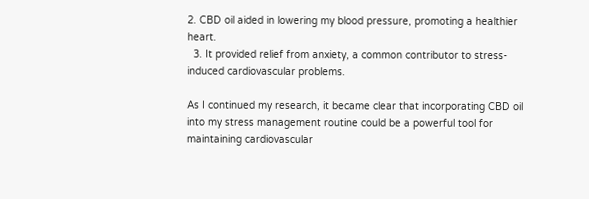2. CBD oil aided in lowering my blood pressure, promoting a healthier heart.
  3. It provided relief from anxiety, a common contributor to stress-induced cardiovascular problems.

As I continued my research, it became clear that incorporating CBD oil into my stress management routine could be a powerful tool for maintaining cardiovascular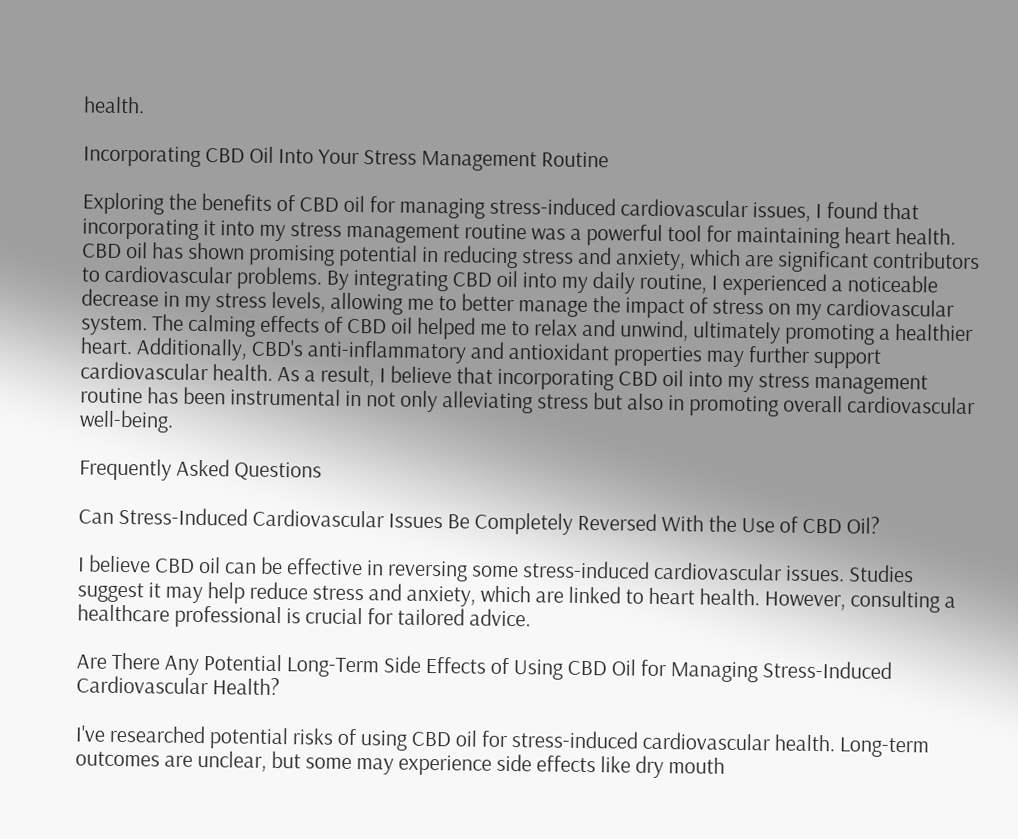health.

Incorporating CBD Oil Into Your Stress Management Routine

Exploring the benefits of CBD oil for managing stress-induced cardiovascular issues, I found that incorporating it into my stress management routine was a powerful tool for maintaining heart health. CBD oil has shown promising potential in reducing stress and anxiety, which are significant contributors to cardiovascular problems. By integrating CBD oil into my daily routine, I experienced a noticeable decrease in my stress levels, allowing me to better manage the impact of stress on my cardiovascular system. The calming effects of CBD oil helped me to relax and unwind, ultimately promoting a healthier heart. Additionally, CBD's anti-inflammatory and antioxidant properties may further support cardiovascular health. As a result, I believe that incorporating CBD oil into my stress management routine has been instrumental in not only alleviating stress but also in promoting overall cardiovascular well-being.

Frequently Asked Questions

Can Stress-Induced Cardiovascular Issues Be Completely Reversed With the Use of CBD Oil?

I believe CBD oil can be effective in reversing some stress-induced cardiovascular issues. Studies suggest it may help reduce stress and anxiety, which are linked to heart health. However, consulting a healthcare professional is crucial for tailored advice.

Are There Any Potential Long-Term Side Effects of Using CBD Oil for Managing Stress-Induced Cardiovascular Health?

I've researched potential risks of using CBD oil for stress-induced cardiovascular health. Long-term outcomes are unclear, but some may experience side effects like dry mouth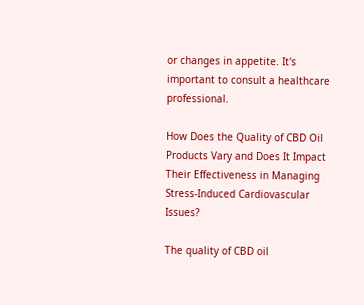or changes in appetite. It's important to consult a healthcare professional.

How Does the Quality of CBD Oil Products Vary and Does It Impact Their Effectiveness in Managing Stress-Induced Cardiovascular Issues?

The quality of CBD oil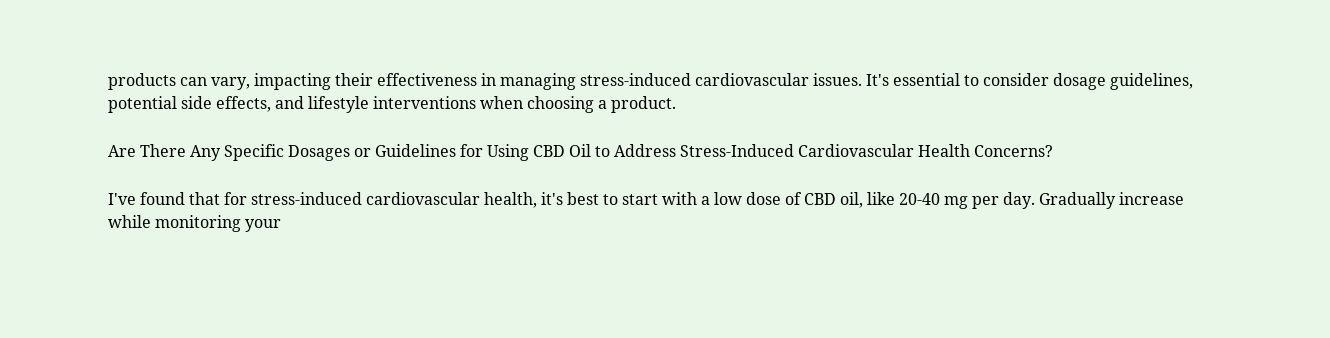products can vary, impacting their effectiveness in managing stress-induced cardiovascular issues. It's essential to consider dosage guidelines, potential side effects, and lifestyle interventions when choosing a product.

Are There Any Specific Dosages or Guidelines for Using CBD Oil to Address Stress-Induced Cardiovascular Health Concerns?

I've found that for stress-induced cardiovascular health, it's best to start with a low dose of CBD oil, like 20-40 mg per day. Gradually increase while monitoring your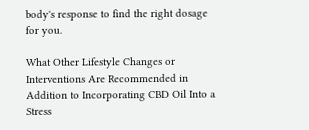body's response to find the right dosage for you.

What Other Lifestyle Changes or Interventions Are Recommended in Addition to Incorporating CBD Oil Into a Stress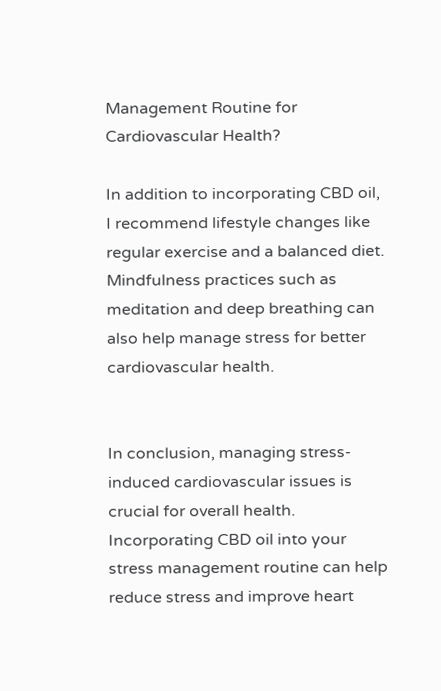Management Routine for Cardiovascular Health?

In addition to incorporating CBD oil, I recommend lifestyle changes like regular exercise and a balanced diet. Mindfulness practices such as meditation and deep breathing can also help manage stress for better cardiovascular health.


In conclusion, managing stress-induced cardiovascular issues is crucial for overall health. Incorporating CBD oil into your stress management routine can help reduce stress and improve heart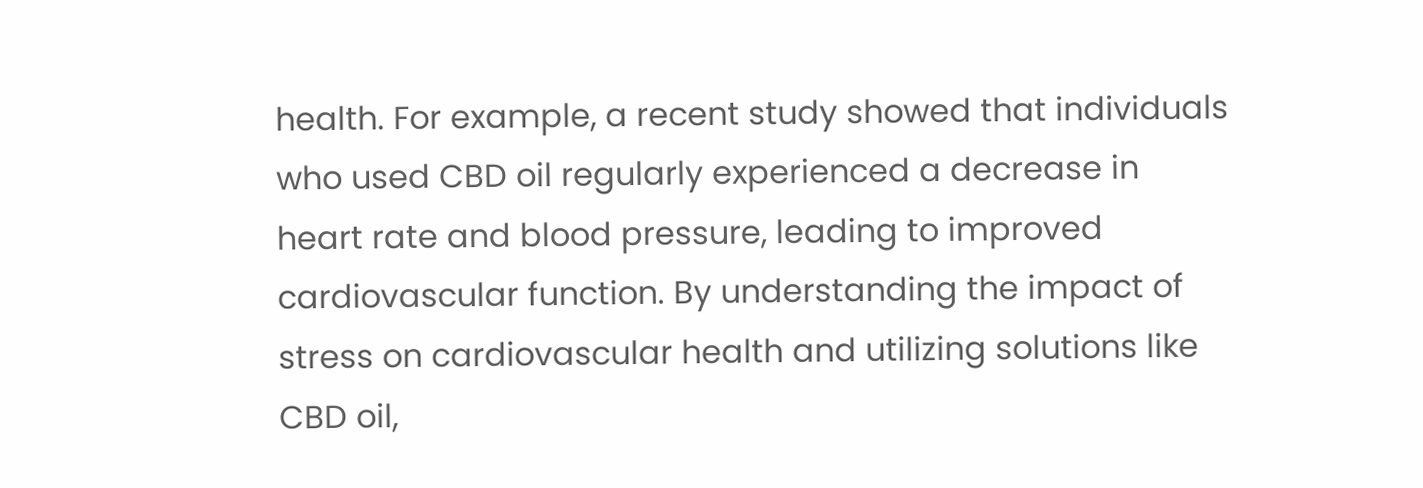health. For example, a recent study showed that individuals who used CBD oil regularly experienced a decrease in heart rate and blood pressure, leading to improved cardiovascular function. By understanding the impact of stress on cardiovascular health and utilizing solutions like CBD oil,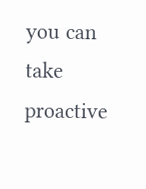you can take proactive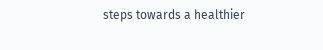steps towards a healthier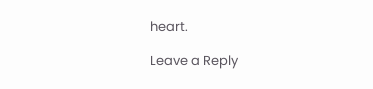heart.

Leave a Reply